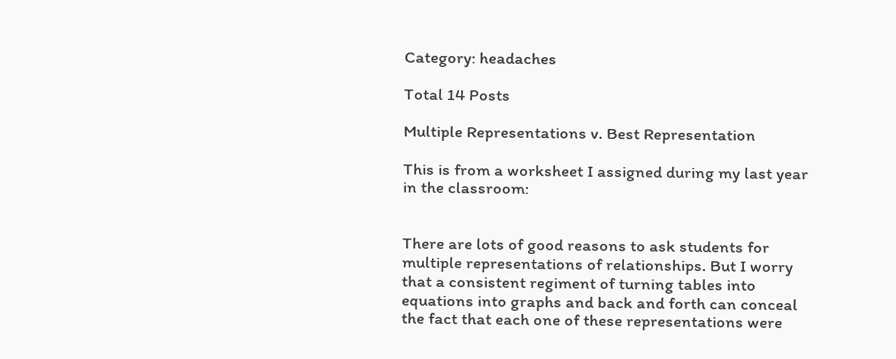Category: headaches

Total 14 Posts

Multiple Representations v. Best Representation

This is from a worksheet I assigned during my last year in the classroom:


There are lots of good reasons to ask students for multiple representations of relationships. But I worry that a consistent regiment of turning tables into equations into graphs and back and forth can conceal the fact that each one of these representations were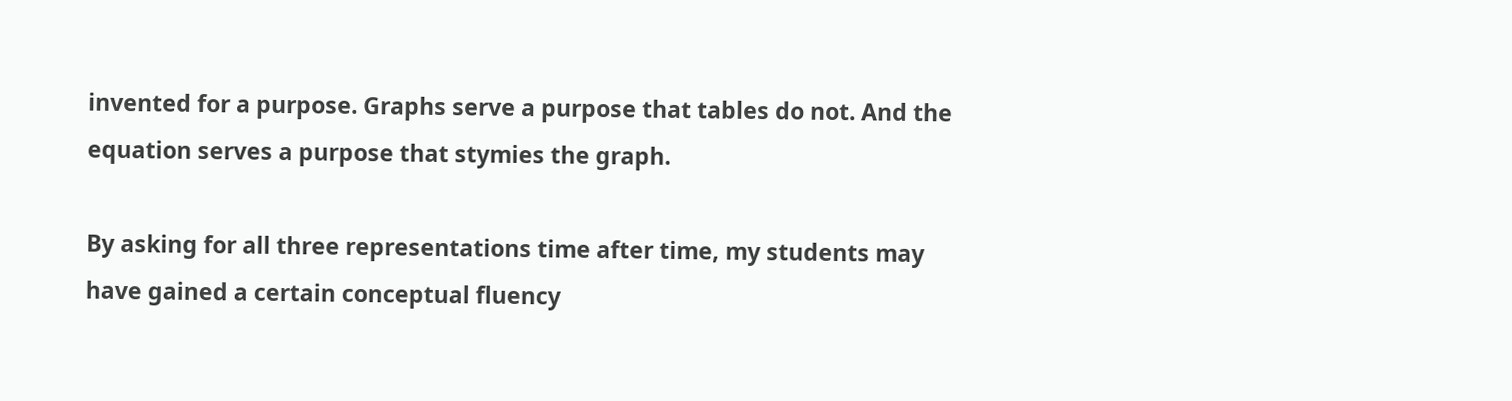invented for a purpose. Graphs serve a purpose that tables do not. And the equation serves a purpose that stymies the graph.

By asking for all three representations time after time, my students may have gained a certain conceptual fluency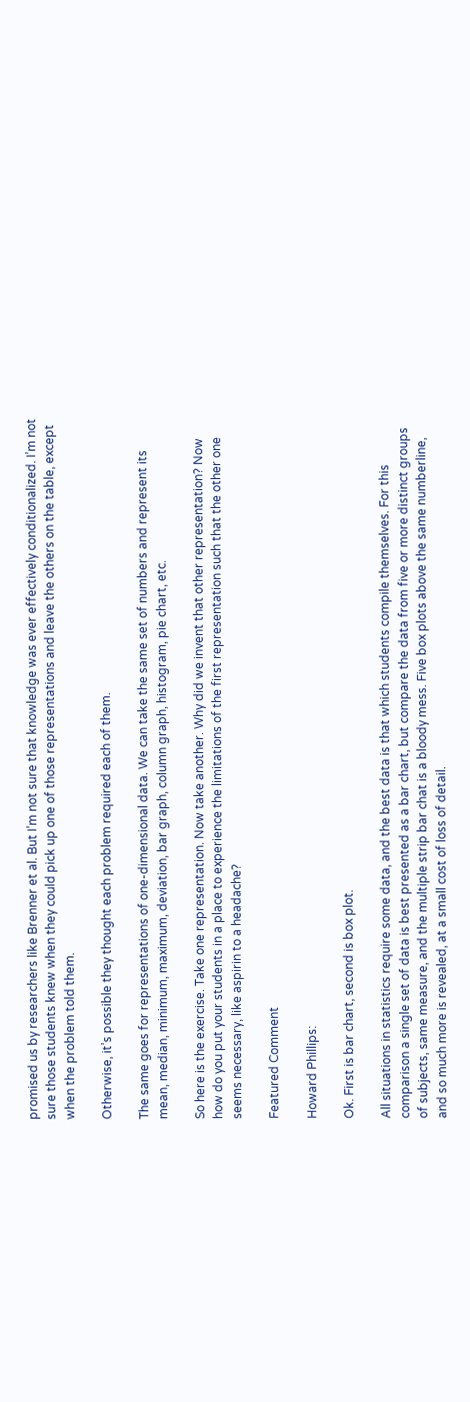promised us by researchers like Brenner et al. But I’m not sure that knowledge was ever effectively conditionalized. I’m not sure those students knew when they could pick up one of those representations and leave the others on the table, except when the problem told them.

Otherwise, it’s possible they thought each problem required each of them.

The same goes for representations of one-dimensional data. We can take the same set of numbers and represent its mean, median, minimum, maximum, deviation, bar graph, column graph, histogram, pie chart, etc.

So here is the exercise. Take one representation. Now take another. Why did we invent that other representation? Now how do you put your students in a place to experience the limitations of the first representation such that the other one seems necessary, like aspirin to a headache?

Featured Comment

Howard Phillips:

Ok. First is bar chart, second is box plot.

All situations in statistics require some data, and the best data is that which students compile themselves. For this comparison a single set of data is best presented as a bar chart, but compare the data from five or more distinct groups of subjects, same measure, and the multiple strip bar chat is a bloody mess. Five box plots above the same numberline, and so much more is revealed, at a small cost of loss of detail.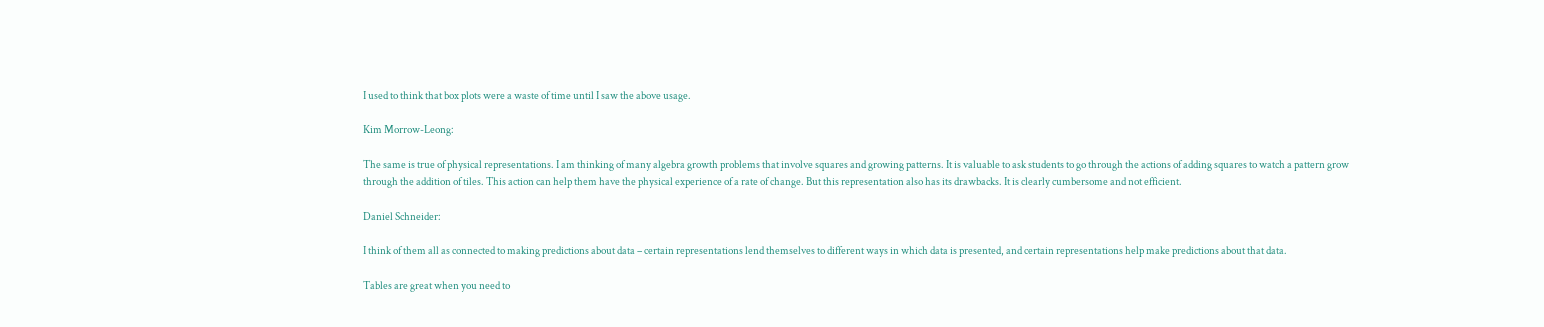I used to think that box plots were a waste of time until I saw the above usage.

Kim Morrow-Leong:

The same is true of physical representations. I am thinking of many algebra growth problems that involve squares and growing patterns. It is valuable to ask students to go through the actions of adding squares to watch a pattern grow through the addition of tiles. This action can help them have the physical experience of a rate of change. But this representation also has its drawbacks. It is clearly cumbersome and not efficient.

Daniel Schneider:

I think of them all as connected to making predictions about data – certain representations lend themselves to different ways in which data is presented, and certain representations help make predictions about that data.

Tables are great when you need to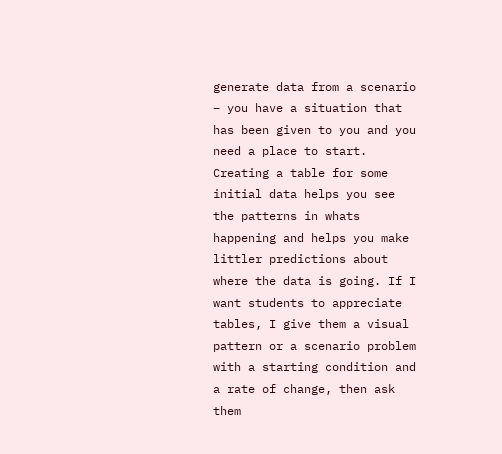generate data from a scenario – you have a situation that has been given to you and you need a place to start. Creating a table for some initial data helps you see the patterns in whats happening and helps you make littler predictions about where the data is going. If I want students to appreciate tables, I give them a visual pattern or a scenario problem with a starting condition and a rate of change, then ask them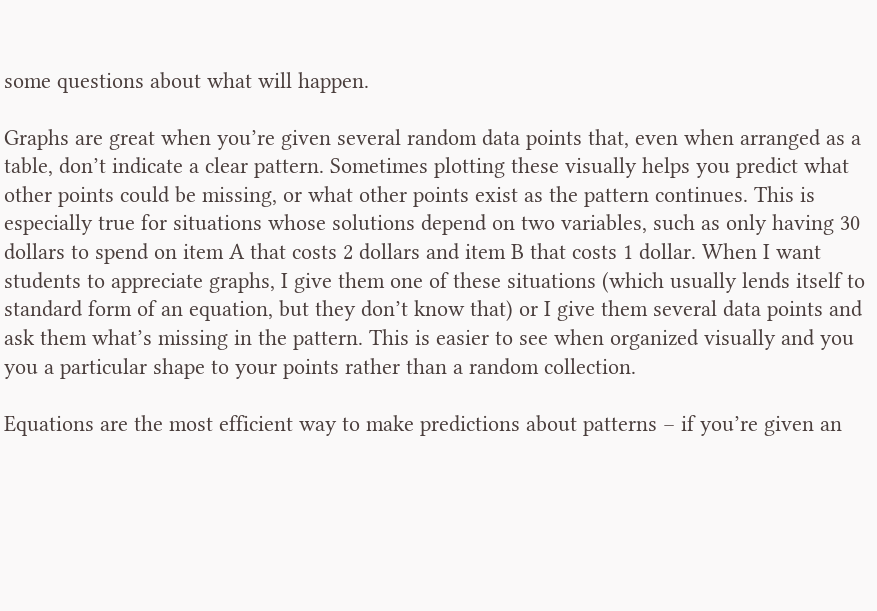some questions about what will happen.

Graphs are great when you’re given several random data points that, even when arranged as a table, don’t indicate a clear pattern. Sometimes plotting these visually helps you predict what other points could be missing, or what other points exist as the pattern continues. This is especially true for situations whose solutions depend on two variables, such as only having 30 dollars to spend on item A that costs 2 dollars and item B that costs 1 dollar. When I want students to appreciate graphs, I give them one of these situations (which usually lends itself to standard form of an equation, but they don’t know that) or I give them several data points and ask them what’s missing in the pattern. This is easier to see when organized visually and you you a particular shape to your points rather than a random collection.

Equations are the most efficient way to make predictions about patterns – if you’re given an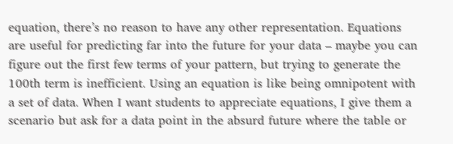equation, there’s no reason to have any other representation. Equations are useful for predicting far into the future for your data – maybe you can figure out the first few terms of your pattern, but trying to generate the 100th term is inefficient. Using an equation is like being omnipotent with a set of data. When I want students to appreciate equations, I give them a scenario but ask for a data point in the absurd future where the table or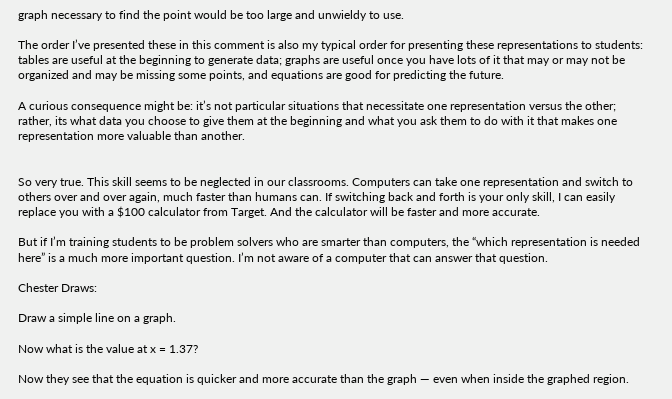graph necessary to find the point would be too large and unwieldy to use.

The order I’ve presented these in this comment is also my typical order for presenting these representations to students: tables are useful at the beginning to generate data; graphs are useful once you have lots of it that may or may not be organized and may be missing some points, and equations are good for predicting the future.

A curious consequence might be: it’s not particular situations that necessitate one representation versus the other; rather, its what data you choose to give them at the beginning and what you ask them to do with it that makes one representation more valuable than another.


So very true. This skill seems to be neglected in our classrooms. Computers can take one representation and switch to others over and over again, much faster than humans can. If switching back and forth is your only skill, I can easily replace you with a $100 calculator from Target. And the calculator will be faster and more accurate.

But if I’m training students to be problem solvers who are smarter than computers, the “which representation is needed here” is a much more important question. I’m not aware of a computer that can answer that question.

Chester Draws:

Draw a simple line on a graph.

Now what is the value at x = 1.37?

Now they see that the equation is quicker and more accurate than the graph — even when inside the graphed region.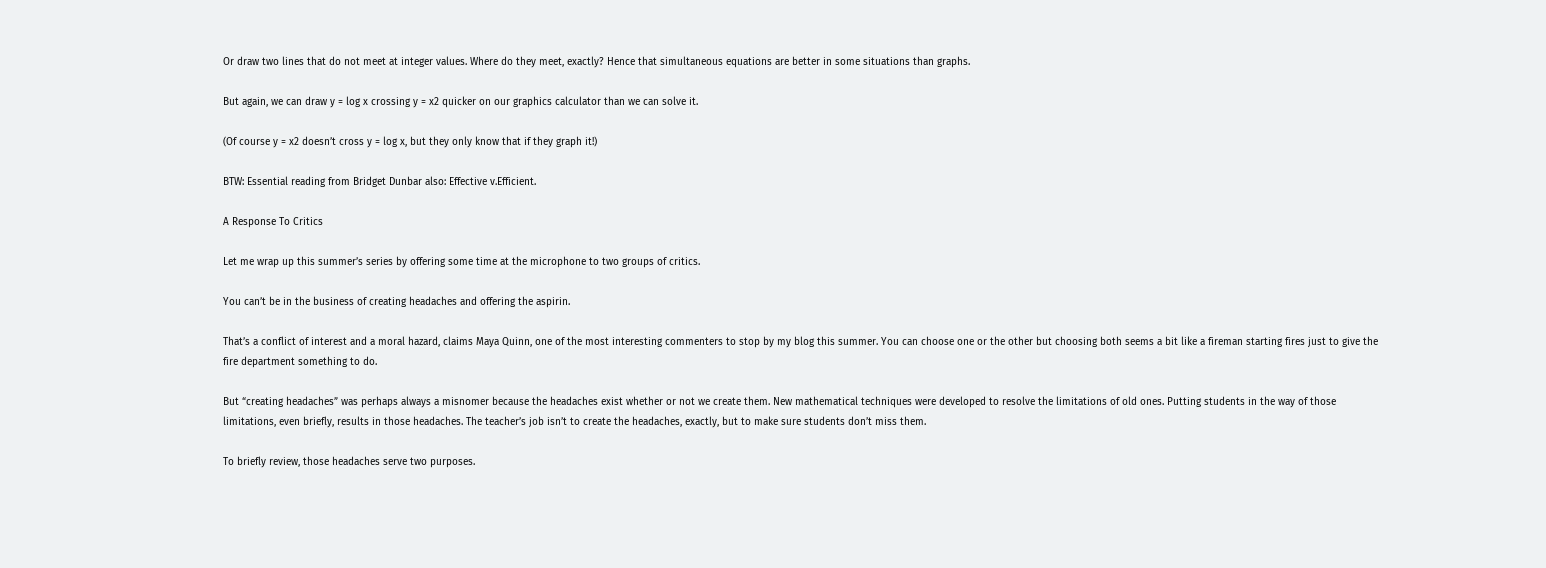Or draw two lines that do not meet at integer values. Where do they meet, exactly? Hence that simultaneous equations are better in some situations than graphs.

But again, we can draw y = log x crossing y = x2 quicker on our graphics calculator than we can solve it.

(Of course y = x2 doesn’t cross y = log x, but they only know that if they graph it!)

BTW: Essential reading from Bridget Dunbar also: Effective v.Efficient.

A Response To Critics

Let me wrap up this summer’s series by offering some time at the microphone to two groups of critics.

You can’t be in the business of creating headaches and offering the aspirin.

That’s a conflict of interest and a moral hazard, claims Maya Quinn, one of the most interesting commenters to stop by my blog this summer. You can choose one or the other but choosing both seems a bit like a fireman starting fires just to give the fire department something to do.

But “creating headaches” was perhaps always a misnomer because the headaches exist whether or not we create them. New mathematical techniques were developed to resolve the limitations of old ones. Putting students in the way of those limitations, even briefly, results in those headaches. The teacher’s job isn’t to create the headaches, exactly, but to make sure students don’t miss them.

To briefly review, those headaches serve two purposes.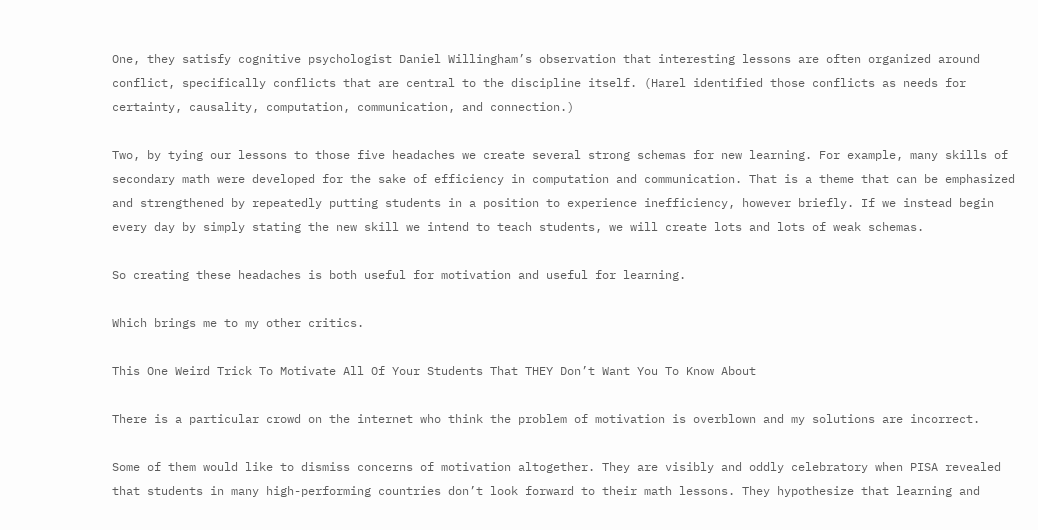One, they satisfy cognitive psychologist Daniel Willingham’s observation that interesting lessons are often organized around conflict, specifically conflicts that are central to the discipline itself. (Harel identified those conflicts as needs for certainty, causality, computation, communication, and connection.)

Two, by tying our lessons to those five headaches we create several strong schemas for new learning. For example, many skills of secondary math were developed for the sake of efficiency in computation and communication. That is a theme that can be emphasized and strengthened by repeatedly putting students in a position to experience inefficiency, however briefly. If we instead begin every day by simply stating the new skill we intend to teach students, we will create lots and lots of weak schemas.

So creating these headaches is both useful for motivation and useful for learning.

Which brings me to my other critics.

This One Weird Trick To Motivate All Of Your Students That THEY Don’t Want You To Know About

There is a particular crowd on the internet who think the problem of motivation is overblown and my solutions are incorrect.

Some of them would like to dismiss concerns of motivation altogether. They are visibly and oddly celebratory when PISA revealed that students in many high-performing countries don’t look forward to their math lessons. They hypothesize that learning and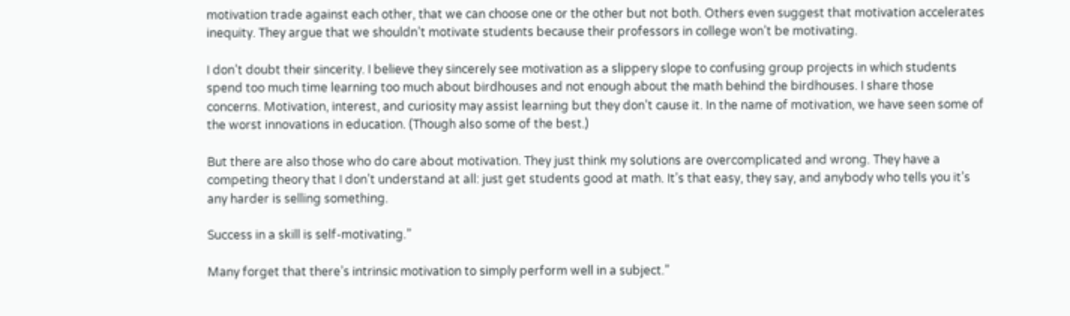motivation trade against each other, that we can choose one or the other but not both. Others even suggest that motivation accelerates inequity. They argue that we shouldn’t motivate students because their professors in college won’t be motivating.

I don’t doubt their sincerity. I believe they sincerely see motivation as a slippery slope to confusing group projects in which students spend too much time learning too much about birdhouses and not enough about the math behind the birdhouses. I share those concerns. Motivation, interest, and curiosity may assist learning but they don’t cause it. In the name of motivation, we have seen some of the worst innovations in education. (Though also some of the best.)

But there are also those who do care about motivation. They just think my solutions are overcomplicated and wrong. They have a competing theory that I don’t understand at all: just get students good at math. It’s that easy, they say, and anybody who tells you it’s any harder is selling something.

Success in a skill is self-motivating.”

Many forget that there’s intrinsic motivation to simply perform well in a subject.”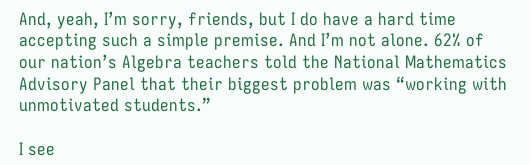And, yeah, I’m sorry, friends, but I do have a hard time accepting such a simple premise. And I’m not alone. 62% of our nation’s Algebra teachers told the National Mathematics Advisory Panel that their biggest problem was “working with unmotivated students.”

I see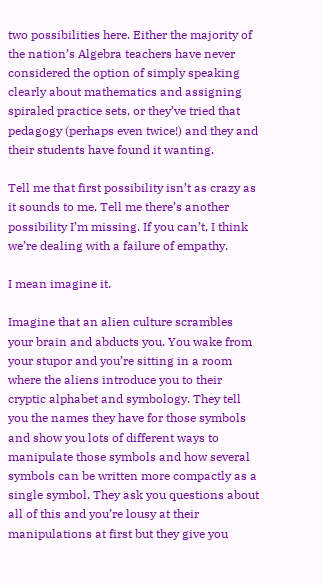two possibilities here. Either the majority of the nation’s Algebra teachers have never considered the option of simply speaking clearly about mathematics and assigning spiraled practice sets, or they’ve tried that pedagogy (perhaps even twice!) and they and their students have found it wanting.

Tell me that first possibility isn’t as crazy as it sounds to me. Tell me there’s another possibility I’m missing. If you can’t, I think we’re dealing with a failure of empathy.

I mean imagine it.

Imagine that an alien culture scrambles your brain and abducts you. You wake from your stupor and you’re sitting in a room where the aliens introduce you to their cryptic alphabet and symbology. They tell you the names they have for those symbols and show you lots of different ways to manipulate those symbols and how several symbols can be written more compactly as a single symbol. They ask you questions about all of this and you’re lousy at their manipulations at first but they give you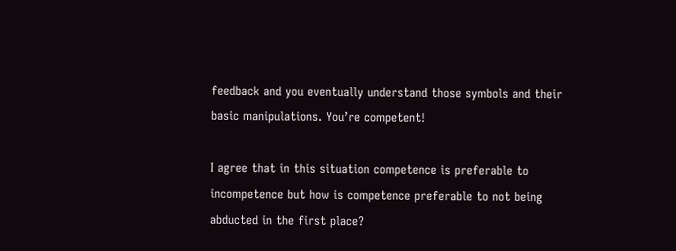feedback and you eventually understand those symbols and their basic manipulations. You’re competent!

I agree that in this situation competence is preferable to incompetence but how is competence preferable to not being abducted in the first place?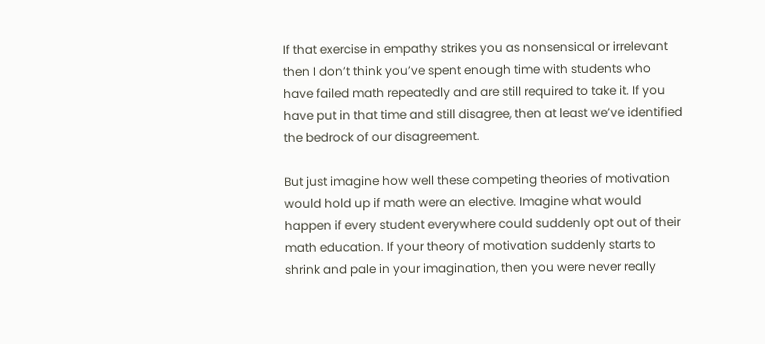If that exercise in empathy strikes you as nonsensical or irrelevant then I don’t think you’ve spent enough time with students who have failed math repeatedly and are still required to take it. If you have put in that time and still disagree, then at least we’ve identified the bedrock of our disagreement.

But just imagine how well these competing theories of motivation would hold up if math were an elective. Imagine what would happen if every student everywhere could suddenly opt out of their math education. If your theory of motivation suddenly starts to shrink and pale in your imagination, then you were never really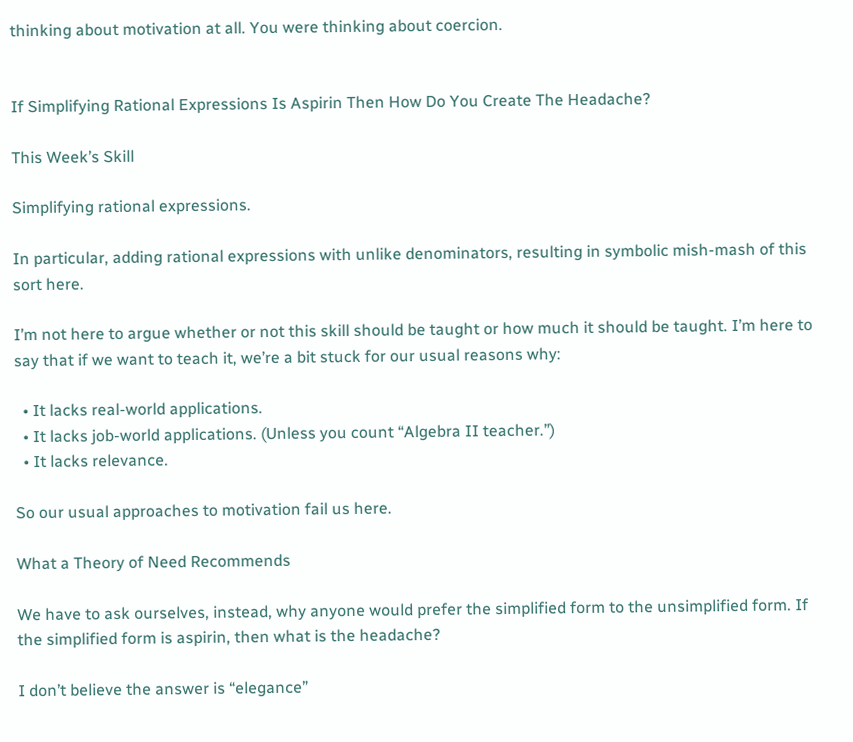thinking about motivation at all. You were thinking about coercion.


If Simplifying Rational Expressions Is Aspirin Then How Do You Create The Headache?

This Week’s Skill

Simplifying rational expressions.

In particular, adding rational expressions with unlike denominators, resulting in symbolic mish-mash of this sort here.

I’m not here to argue whether or not this skill should be taught or how much it should be taught. I’m here to say that if we want to teach it, we’re a bit stuck for our usual reasons why:

  • It lacks real-world applications.
  • It lacks job-world applications. (Unless you count “Algebra II teacher.”)
  • It lacks relevance.

So our usual approaches to motivation fail us here.

What a Theory of Need Recommends

We have to ask ourselves, instead, why anyone would prefer the simplified form to the unsimplified form. If the simplified form is aspirin, then what is the headache?

I don’t believe the answer is “elegance”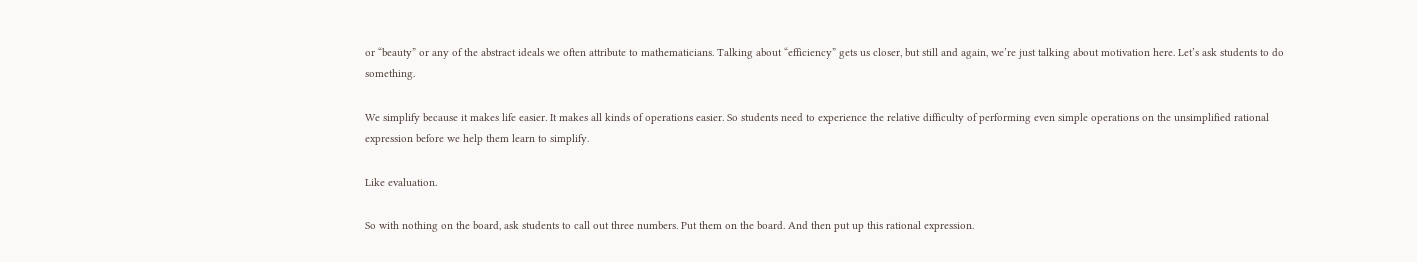or “beauty” or any of the abstract ideals we often attribute to mathematicians. Talking about “efficiency” gets us closer, but still and again, we’re just talking about motivation here. Let’s ask students to do something.

We simplify because it makes life easier. It makes all kinds of operations easier. So students need to experience the relative difficulty of performing even simple operations on the unsimplified rational expression before we help them learn to simplify.

Like evaluation.

So with nothing on the board, ask students to call out three numbers. Put them on the board. And then put up this rational expression.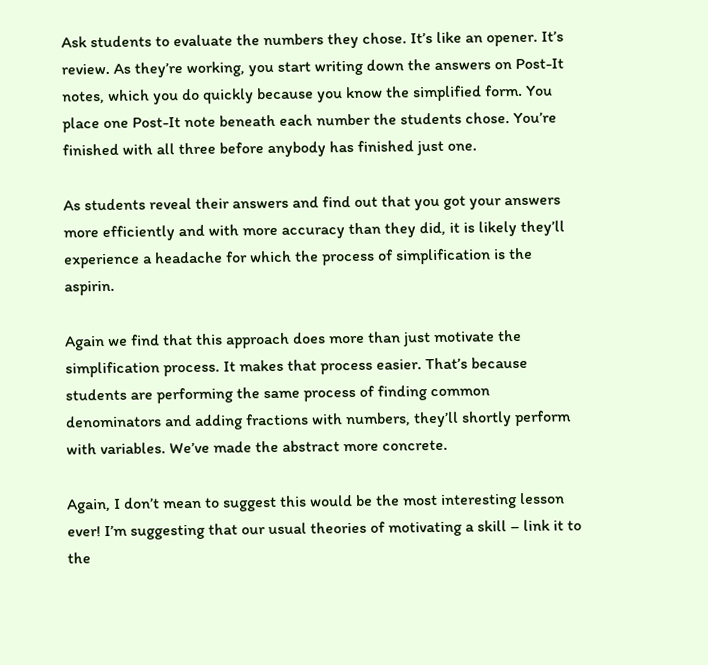Ask students to evaluate the numbers they chose. It’s like an opener. It’s review. As they’re working, you start writing down the answers on Post-It notes, which you do quickly because you know the simplified form. You place one Post-It note beneath each number the students chose. You’re finished with all three before anybody has finished just one.

As students reveal their answers and find out that you got your answers more efficiently and with more accuracy than they did, it is likely they’ll experience a headache for which the process of simplification is the aspirin.

Again we find that this approach does more than just motivate the simplification process. It makes that process easier. That’s because students are performing the same process of finding common denominators and adding fractions with numbers, they’ll shortly perform with variables. We’ve made the abstract more concrete.

Again, I don’t mean to suggest this would be the most interesting lesson ever! I’m suggesting that our usual theories of motivating a skill – link it to the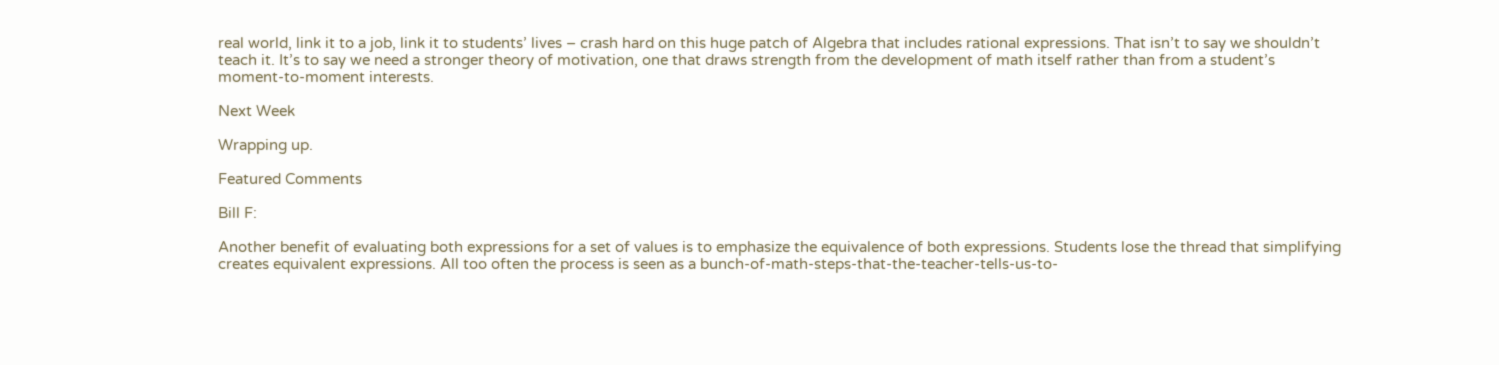real world, link it to a job, link it to students’ lives – crash hard on this huge patch of Algebra that includes rational expressions. That isn’t to say we shouldn’t teach it. It’s to say we need a stronger theory of motivation, one that draws strength from the development of math itself rather than from a student’s moment-to-moment interests.

Next Week

Wrapping up.

Featured Comments

Bill F:

Another benefit of evaluating both expressions for a set of values is to emphasize the equivalence of both expressions. Students lose the thread that simplifying creates equivalent expressions. All too often the process is seen as a bunch-of-math-steps-that-the-teacher-tells-us-to-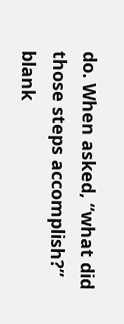do. When asked, “what did those steps accomplish?” blank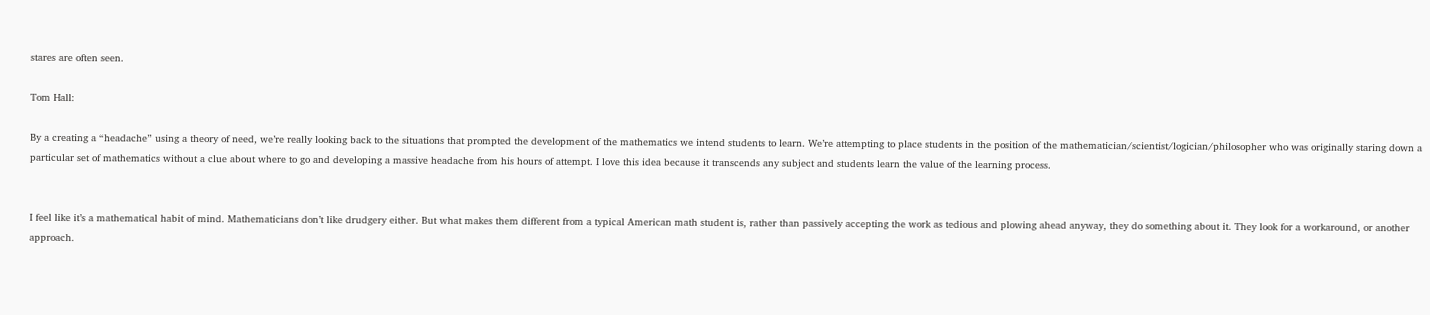stares are often seen.

Tom Hall:

By a creating a “headache” using a theory of need, we’re really looking back to the situations that prompted the development of the mathematics we intend students to learn. We’re attempting to place students in the position of the mathematician/scientist/logician/philosopher who was originally staring down a particular set of mathematics without a clue about where to go and developing a massive headache from his hours of attempt. I love this idea because it transcends any subject and students learn the value of the learning process.


I feel like it’s a mathematical habit of mind. Mathematicians don’t like drudgery either. But what makes them different from a typical American math student is, rather than passively accepting the work as tedious and plowing ahead anyway, they do something about it. They look for a workaround, or another approach.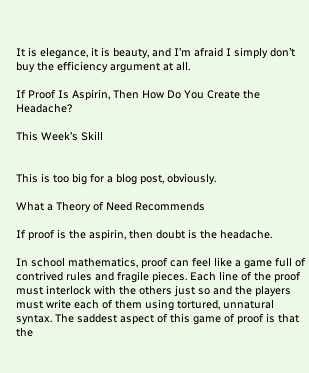It is elegance, it is beauty, and I’m afraid I simply don’t buy the efficiency argument at all.

If Proof Is Aspirin, Then How Do You Create the Headache?

This Week’s Skill


This is too big for a blog post, obviously.

What a Theory of Need Recommends

If proof is the aspirin, then doubt is the headache.

In school mathematics, proof can feel like a game full of contrived rules and fragile pieces. Each line of the proof must interlock with the others just so and the players must write each of them using tortured, unnatural syntax. The saddest aspect of this game of proof is that the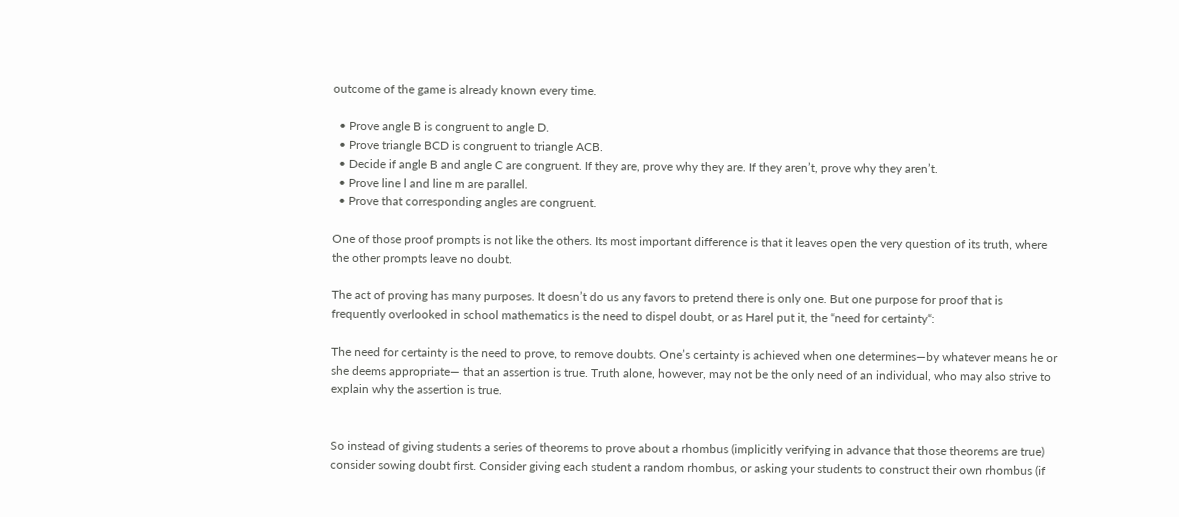outcome of the game is already known every time.

  • Prove angle B is congruent to angle D.
  • Prove triangle BCD is congruent to triangle ACB.
  • Decide if angle B and angle C are congruent. If they are, prove why they are. If they aren’t, prove why they aren’t.
  • Prove line l and line m are parallel.
  • Prove that corresponding angles are congruent.

One of those proof prompts is not like the others. Its most important difference is that it leaves open the very question of its truth, where the other prompts leave no doubt.

The act of proving has many purposes. It doesn’t do us any favors to pretend there is only one. But one purpose for proof that is frequently overlooked in school mathematics is the need to dispel doubt, or as Harel put it, the “need for certainty“:

The need for certainty is the need to prove, to remove doubts. One’s certainty is achieved when one determines—by whatever means he or she deems appropriate— that an assertion is true. Truth alone, however, may not be the only need of an individual, who may also strive to explain why the assertion is true.


So instead of giving students a series of theorems to prove about a rhombus (implicitly verifying in advance that those theorems are true) consider sowing doubt first. Consider giving each student a random rhombus, or asking your students to construct their own rhombus (if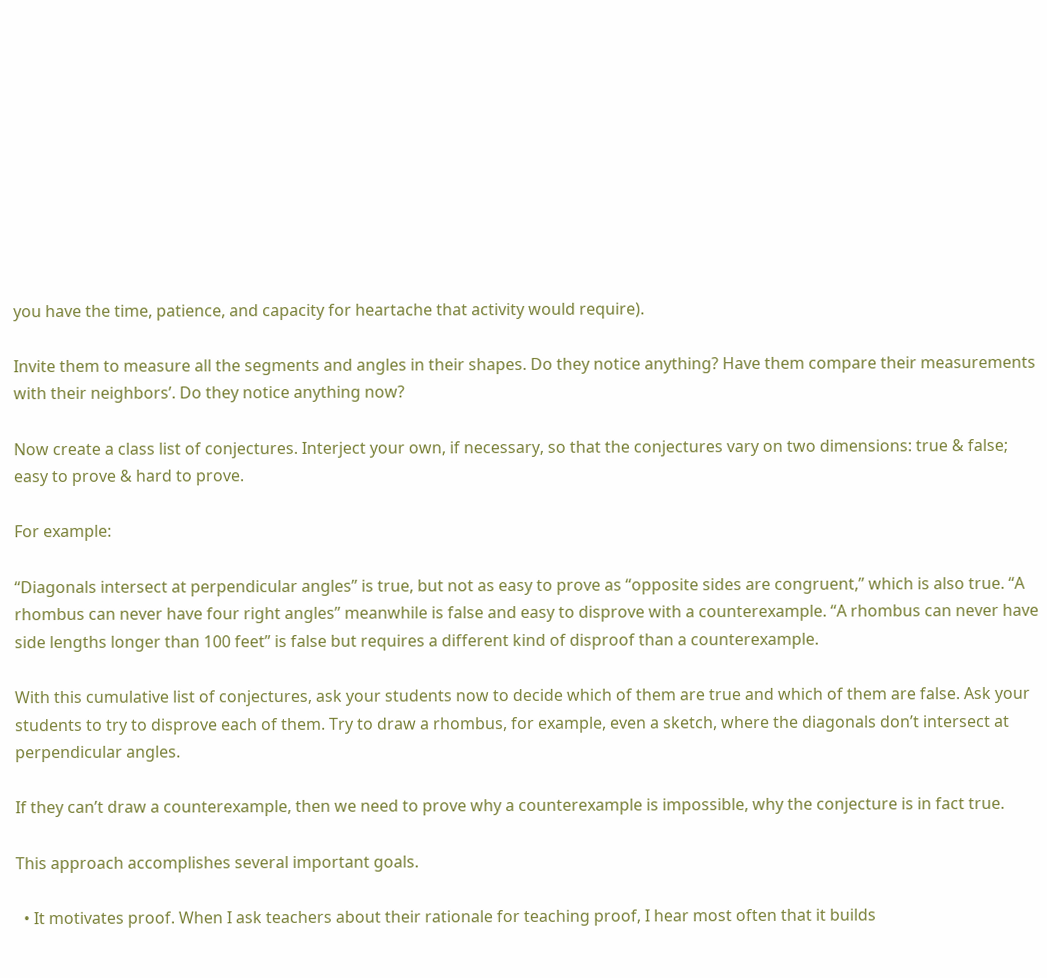you have the time, patience, and capacity for heartache that activity would require).

Invite them to measure all the segments and angles in their shapes. Do they notice anything? Have them compare their measurements with their neighbors’. Do they notice anything now?

Now create a class list of conjectures. Interject your own, if necessary, so that the conjectures vary on two dimensions: true & false; easy to prove & hard to prove.

For example:

“Diagonals intersect at perpendicular angles” is true, but not as easy to prove as “opposite sides are congruent,” which is also true. “A rhombus can never have four right angles” meanwhile is false and easy to disprove with a counterexample. “A rhombus can never have side lengths longer than 100 feet” is false but requires a different kind of disproof than a counterexample.

With this cumulative list of conjectures, ask your students now to decide which of them are true and which of them are false. Ask your students to try to disprove each of them. Try to draw a rhombus, for example, even a sketch, where the diagonals don’t intersect at perpendicular angles.

If they can’t draw a counterexample, then we need to prove why a counterexample is impossible, why the conjecture is in fact true.

This approach accomplishes several important goals.

  • It motivates proof. When I ask teachers about their rationale for teaching proof, I hear most often that it builds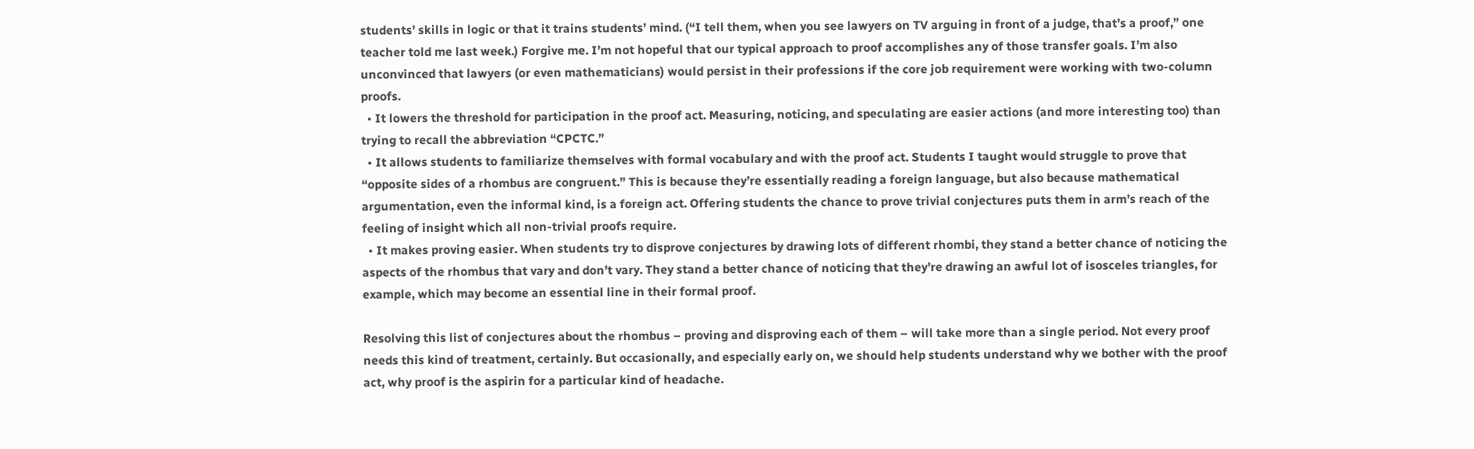students’ skills in logic or that it trains students’ mind. (“I tell them, when you see lawyers on TV arguing in front of a judge, that’s a proof,” one teacher told me last week.) Forgive me. I’m not hopeful that our typical approach to proof accomplishes any of those transfer goals. I’m also unconvinced that lawyers (or even mathematicians) would persist in their professions if the core job requirement were working with two-column proofs.
  • It lowers the threshold for participation in the proof act. Measuring, noticing, and speculating are easier actions (and more interesting too) than trying to recall the abbreviation “CPCTC.”
  • It allows students to familiarize themselves with formal vocabulary and with the proof act. Students I taught would struggle to prove that “opposite sides of a rhombus are congruent.” This is because they’re essentially reading a foreign language, but also because mathematical argumentation, even the informal kind, is a foreign act. Offering students the chance to prove trivial conjectures puts them in arm’s reach of the feeling of insight which all non-trivial proofs require.
  • It makes proving easier. When students try to disprove conjectures by drawing lots of different rhombi, they stand a better chance of noticing the aspects of the rhombus that vary and don’t vary. They stand a better chance of noticing that they’re drawing an awful lot of isosceles triangles, for example, which may become an essential line in their formal proof.

Resolving this list of conjectures about the rhombus – proving and disproving each of them – will take more than a single period. Not every proof needs this kind of treatment, certainly. But occasionally, and especially early on, we should help students understand why we bother with the proof act, why proof is the aspirin for a particular kind of headache.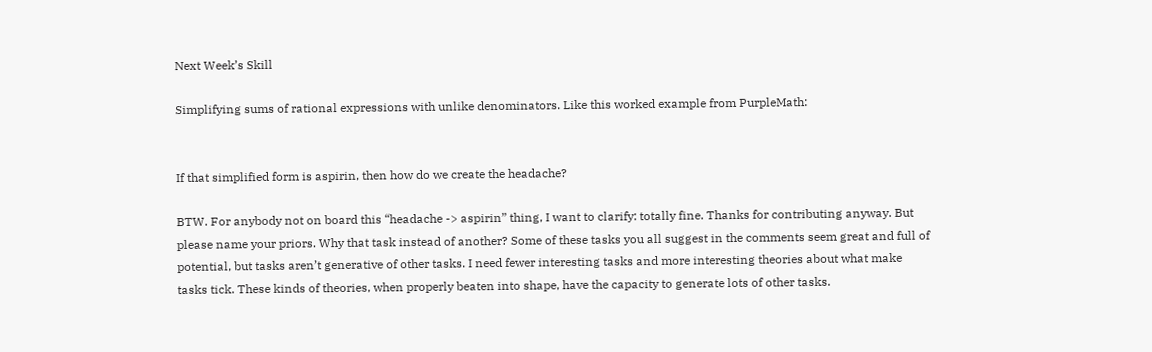Next Week’s Skill

Simplifying sums of rational expressions with unlike denominators. Like this worked example from PurpleMath:


If that simplified form is aspirin, then how do we create the headache?

BTW. For anybody not on board this “headache -> aspirin” thing, I want to clarify: totally fine. Thanks for contributing anyway. But please name your priors. Why that task instead of another? Some of these tasks you all suggest in the comments seem great and full of potential, but tasks aren’t generative of other tasks. I need fewer interesting tasks and more interesting theories about what make tasks tick. These kinds of theories, when properly beaten into shape, have the capacity to generate lots of other tasks.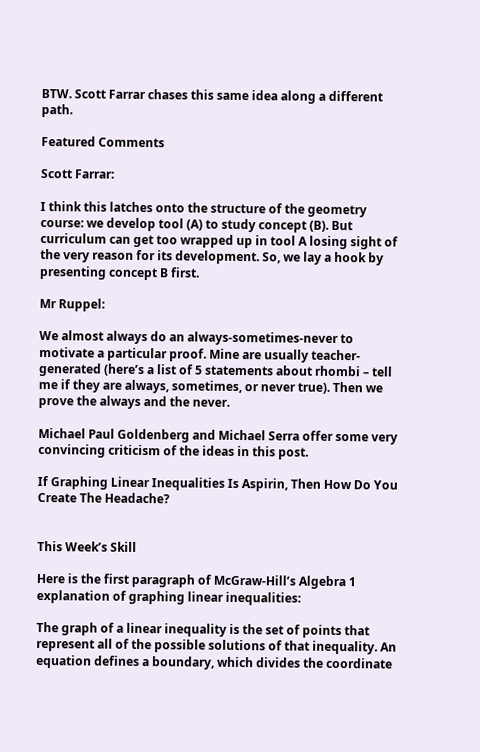BTW. Scott Farrar chases this same idea along a different path.

Featured Comments

Scott Farrar:

I think this latches onto the structure of the geometry course: we develop tool (A) to study concept (B). But curriculum can get too wrapped up in tool A losing sight of the very reason for its development. So, we lay a hook by presenting concept B first.

Mr Ruppel:

We almost always do an always-sometimes-never to motivate a particular proof. Mine are usually teacher-generated (here’s a list of 5 statements about rhombi – tell me if they are always, sometimes, or never true). Then we prove the always and the never.

Michael Paul Goldenberg and Michael Serra offer some very convincing criticism of the ideas in this post.

If Graphing Linear Inequalities Is Aspirin, Then How Do You Create The Headache?


This Week’s Skill

Here is the first paragraph of McGraw-Hill’s Algebra 1 explanation of graphing linear inequalities:

The graph of a linear inequality is the set of points that represent all of the possible solutions of that inequality. An equation defines a boundary, which divides the coordinate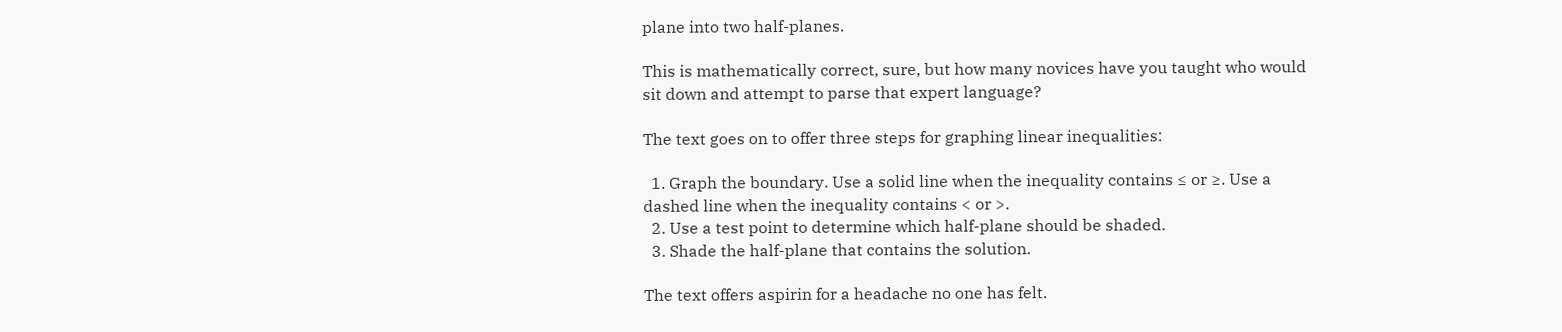plane into two half-planes.

This is mathematically correct, sure, but how many novices have you taught who would sit down and attempt to parse that expert language?

The text goes on to offer three steps for graphing linear inequalities:

  1. Graph the boundary. Use a solid line when the inequality contains ≤ or ≥. Use a dashed line when the inequality contains < or >.
  2. Use a test point to determine which half-plane should be shaded.
  3. Shade the half-plane that contains the solution.

The text offers aspirin for a headache no one has felt.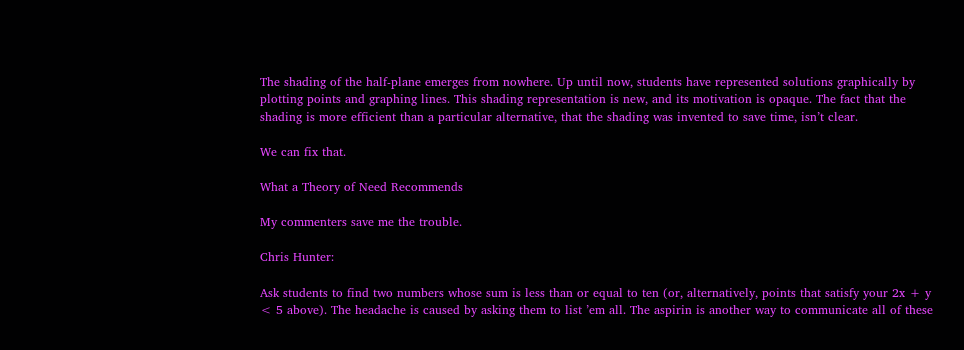The shading of the half-plane emerges from nowhere. Up until now, students have represented solutions graphically by plotting points and graphing lines. This shading representation is new, and its motivation is opaque. The fact that the shading is more efficient than a particular alternative, that the shading was invented to save time, isn’t clear.

We can fix that.

What a Theory of Need Recommends

My commenters save me the trouble.

Chris Hunter:

Ask students to find two numbers whose sum is less than or equal to ten (or, alternatively, points that satisfy your 2x + y < 5 above). The headache is caused by asking them to list ’em all. The aspirin is another way to communicate all of these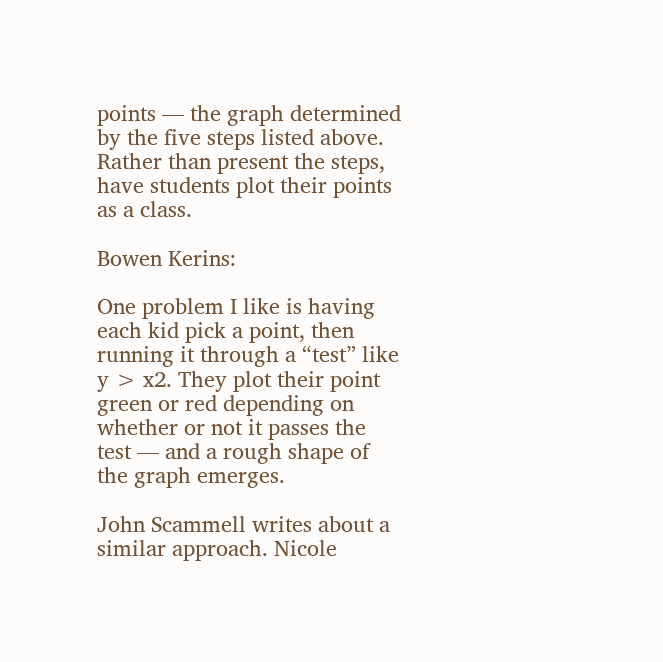points — the graph determined by the five steps listed above. Rather than present the steps, have students plot their points as a class.

Bowen Kerins:

One problem I like is having each kid pick a point, then running it through a “test” like y > x2. They plot their point green or red depending on whether or not it passes the test — and a rough shape of the graph emerges.

John Scammell writes about a similar approach. Nicole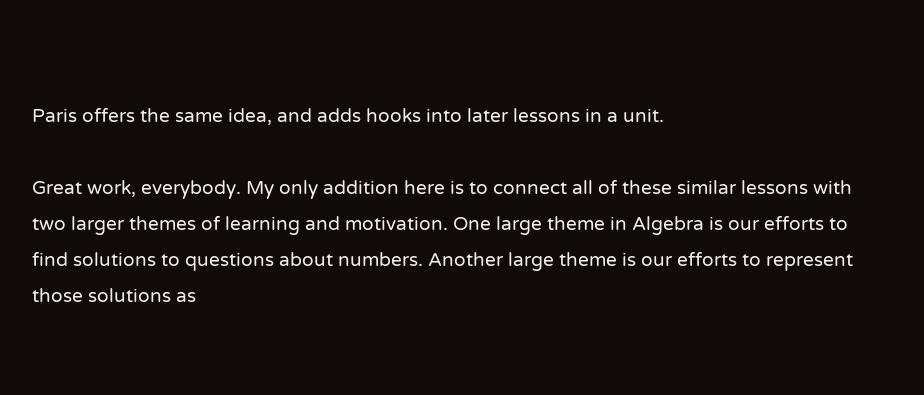Paris offers the same idea, and adds hooks into later lessons in a unit.

Great work, everybody. My only addition here is to connect all of these similar lessons with two larger themes of learning and motivation. One large theme in Algebra is our efforts to find solutions to questions about numbers. Another large theme is our efforts to represent those solutions as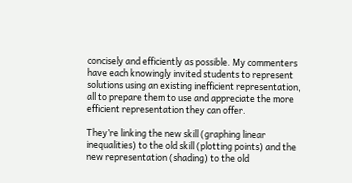concisely and efficiently as possible. My commenters have each knowingly invited students to represent solutions using an existing inefficient representation, all to prepare them to use and appreciate the more efficient representation they can offer.

They’re linking the new skill (graphing linear inequalities) to the old skill (plotting points) and the new representation (shading) to the old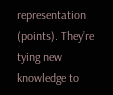representation (points). They’re tying new knowledge to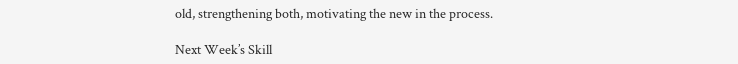old, strengthening both, motivating the new in the process.

Next Week’s Skill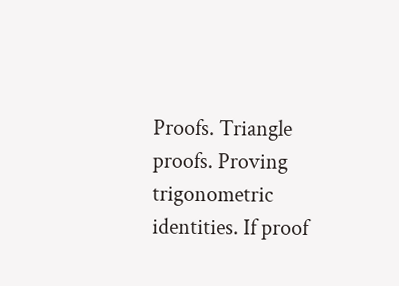Proofs. Triangle proofs. Proving trigonometric identities. If proof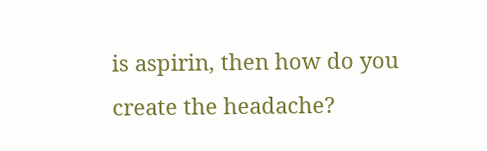is aspirin, then how do you create the headache?